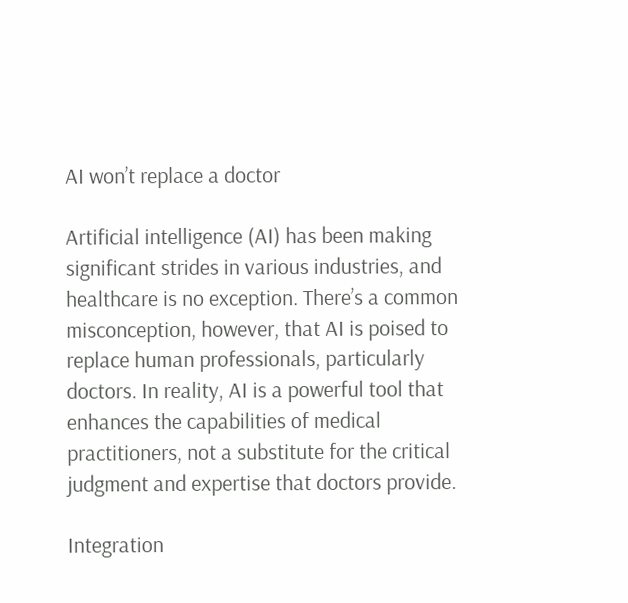AI won’t replace a doctor

Artificial intelligence (AI) has been making significant strides in various industries, and healthcare is no exception. There’s a common misconception, however, that AI is poised to replace human professionals, particularly doctors. In reality, AI is a powerful tool that enhances the capabilities of medical practitioners, not a substitute for the critical judgment and expertise that doctors provide.

Integration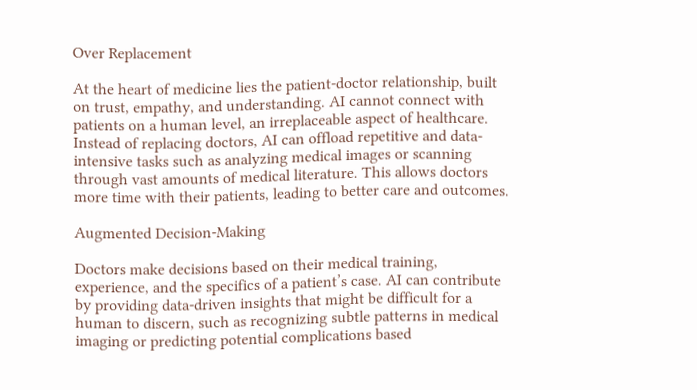Over Replacement

At the heart of medicine lies the patient-doctor relationship, built on trust, empathy, and understanding. AI cannot connect with patients on a human level, an irreplaceable aspect of healthcare. Instead of replacing doctors, AI can offload repetitive and data-intensive tasks such as analyzing medical images or scanning through vast amounts of medical literature. This allows doctors more time with their patients, leading to better care and outcomes.

Augmented Decision-Making

Doctors make decisions based on their medical training, experience, and the specifics of a patient’s case. AI can contribute by providing data-driven insights that might be difficult for a human to discern, such as recognizing subtle patterns in medical imaging or predicting potential complications based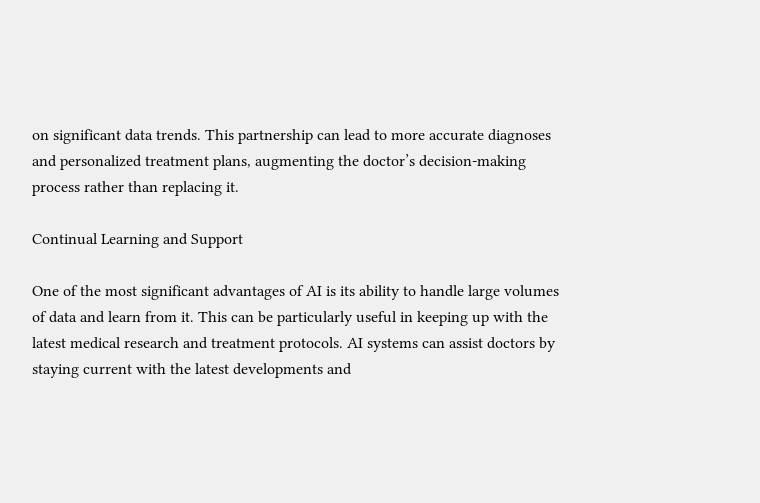on significant data trends. This partnership can lead to more accurate diagnoses and personalized treatment plans, augmenting the doctor’s decision-making process rather than replacing it.

Continual Learning and Support

One of the most significant advantages of AI is its ability to handle large volumes of data and learn from it. This can be particularly useful in keeping up with the latest medical research and treatment protocols. AI systems can assist doctors by staying current with the latest developments and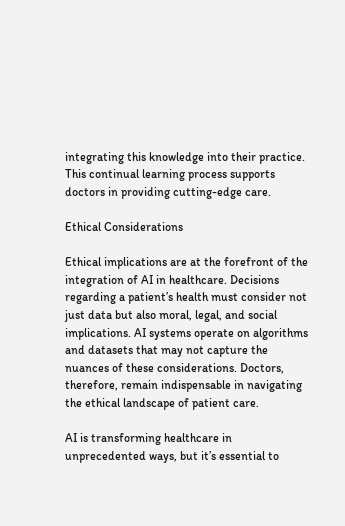integrating this knowledge into their practice. This continual learning process supports doctors in providing cutting-edge care.

Ethical Considerations

Ethical implications are at the forefront of the integration of AI in healthcare. Decisions regarding a patient’s health must consider not just data but also moral, legal, and social implications. AI systems operate on algorithms and datasets that may not capture the nuances of these considerations. Doctors, therefore, remain indispensable in navigating the ethical landscape of patient care.

AI is transforming healthcare in unprecedented ways, but it’s essential to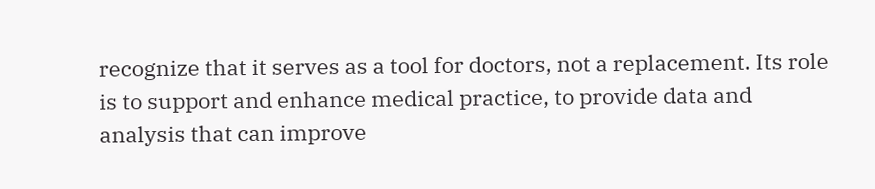recognize that it serves as a tool for doctors, not a replacement. Its role is to support and enhance medical practice, to provide data and analysis that can improve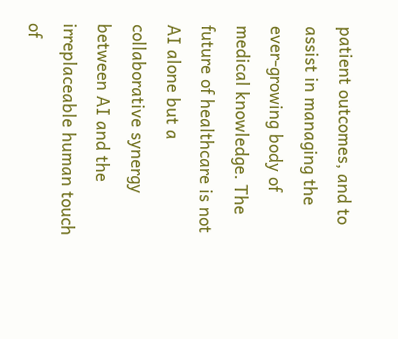patient outcomes, and to assist in managing the ever-growing body of medical knowledge. The future of healthcare is not AI alone but a collaborative synergy between AI and the irreplaceable human touch of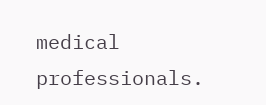medical professionals.